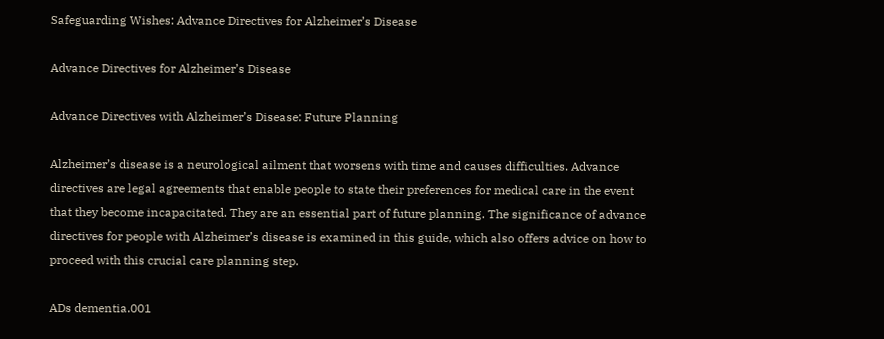Safeguarding Wishes: Advance Directives for Alzheimer’s Disease

Advance Directives for Alzheimer’s Disease

Advance Directives with Alzheimer’s Disease: Future Planning

Alzheimer’s disease is a neurological ailment that worsens with time and causes difficulties. Advance directives are legal agreements that enable people to state their preferences for medical care in the event that they become incapacitated. They are an essential part of future planning. The significance of advance directives for people with Alzheimer’s disease is examined in this guide, which also offers advice on how to proceed with this crucial care planning step.

ADs dementia.001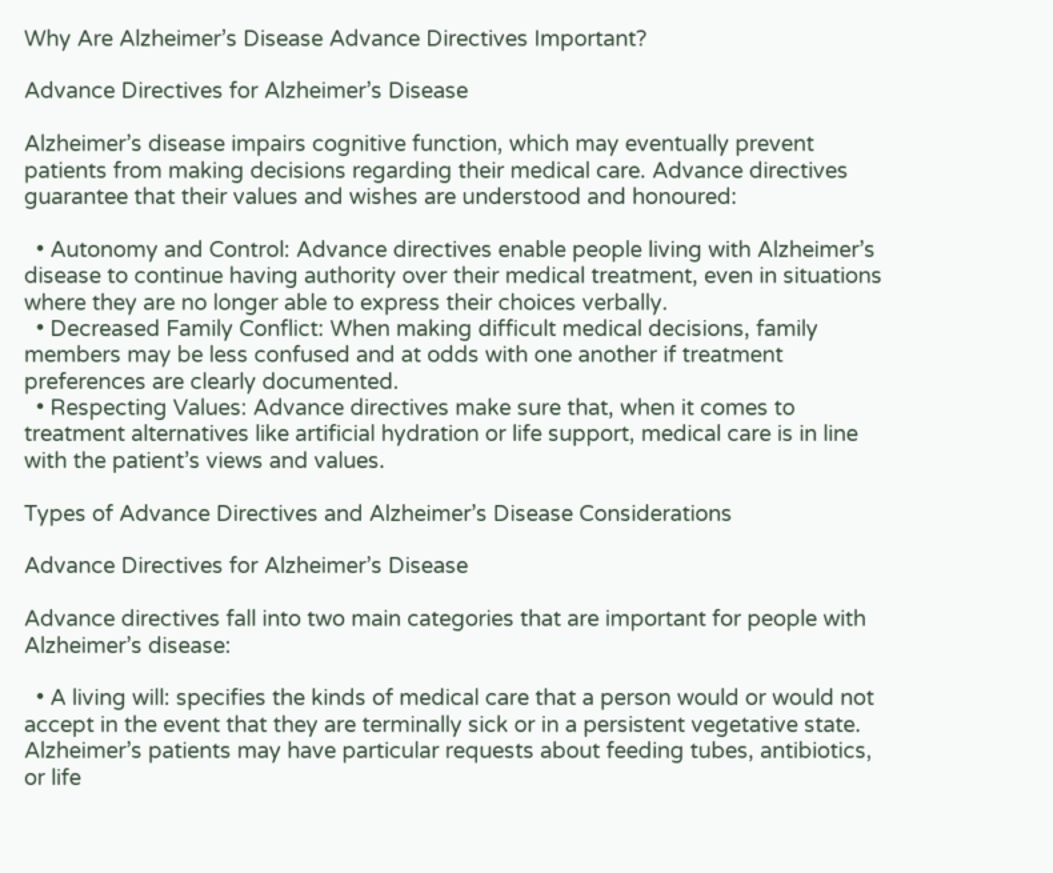Why Are Alzheimer’s Disease Advance Directives Important?

Advance Directives for Alzheimer’s Disease

Alzheimer’s disease impairs cognitive function, which may eventually prevent patients from making decisions regarding their medical care. Advance directives guarantee that their values and wishes are understood and honoured:

  • Autonomy and Control: Advance directives enable people living with Alzheimer’s disease to continue having authority over their medical treatment, even in situations where they are no longer able to express their choices verbally.
  • Decreased Family Conflict: When making difficult medical decisions, family members may be less confused and at odds with one another if treatment preferences are clearly documented.
  • Respecting Values: Advance directives make sure that, when it comes to treatment alternatives like artificial hydration or life support, medical care is in line with the patient’s views and values.

Types of Advance Directives and Alzheimer’s Disease Considerations

Advance Directives for Alzheimer’s Disease

Advance directives fall into two main categories that are important for people with Alzheimer’s disease:

  • A living will: specifies the kinds of medical care that a person would or would not accept in the event that they are terminally sick or in a persistent vegetative state. Alzheimer’s patients may have particular requests about feeding tubes, antibiotics, or life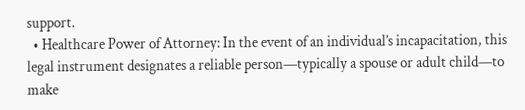support.
  • Healthcare Power of Attorney: In the event of an individual’s incapacitation, this legal instrument designates a reliable person—typically a spouse or adult child—to make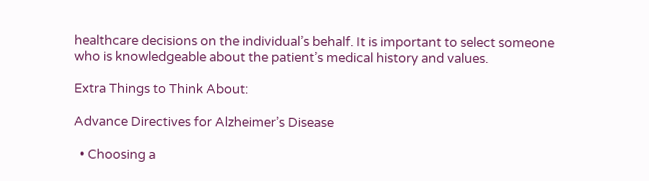healthcare decisions on the individual’s behalf. It is important to select someone who is knowledgeable about the patient’s medical history and values.

Extra Things to Think About:

Advance Directives for Alzheimer’s Disease

  • Choosing a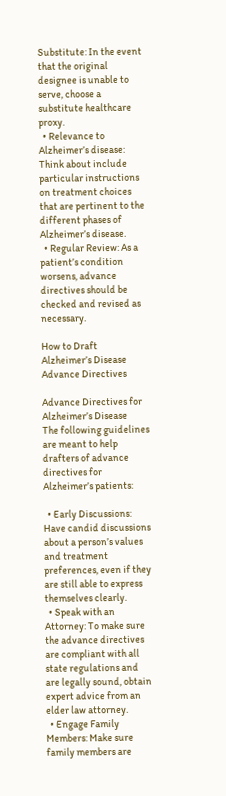Substitute: In the event that the original designee is unable to serve, choose a substitute healthcare proxy.
  • Relevance to Alzheimer’s disease: Think about include particular instructions on treatment choices that are pertinent to the different phases of Alzheimer’s disease.
  • Regular Review: As a patient’s condition worsens, advance directives should be checked and revised as necessary.

How to Draft Alzheimer’s Disease Advance Directives

Advance Directives for Alzheimer’s Disease
The following guidelines are meant to help drafters of advance directives for Alzheimer’s patients:

  • Early Discussions: Have candid discussions about a person’s values and treatment preferences, even if they are still able to express themselves clearly.
  • Speak with an Attorney: To make sure the advance directives are compliant with all state regulations and are legally sound, obtain expert advice from an elder law attorney.
  • Engage Family Members: Make sure family members are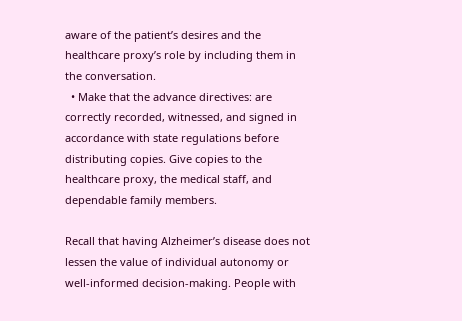aware of the patient’s desires and the healthcare proxy’s role by including them in the conversation.
  • Make that the advance directives: are correctly recorded, witnessed, and signed in accordance with state regulations before distributing copies. Give copies to the healthcare proxy, the medical staff, and dependable family members.

Recall that having Alzheimer’s disease does not lessen the value of individual autonomy or well-informed decision-making. People with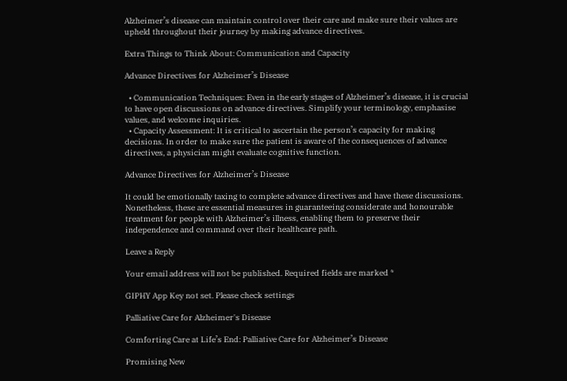Alzheimer’s disease can maintain control over their care and make sure their values are upheld throughout their journey by making advance directives.

Extra Things to Think About: Communication and Capacity

Advance Directives for Alzheimer’s Disease

  • Communication Techniques: Even in the early stages of Alzheimer’s disease, it is crucial to have open discussions on advance directives. Simplify your terminology, emphasise values, and welcome inquiries.
  • Capacity Assessment: It is critical to ascertain the person’s capacity for making decisions. In order to make sure the patient is aware of the consequences of advance directives, a physician might evaluate cognitive function.

Advance Directives for Alzheimer’s Disease

It could be emotionally taxing to complete advance directives and have these discussions. Nonetheless, these are essential measures in guaranteeing considerate and honourable treatment for people with Alzheimer’s illness, enabling them to preserve their independence and command over their healthcare path.

Leave a Reply

Your email address will not be published. Required fields are marked *

GIPHY App Key not set. Please check settings

Palliative Care for Alzheimer's Disease

Comforting Care at Life’s End: Palliative Care for Alzheimer’s Disease

Promising New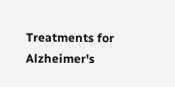Treatments for Alzheimer's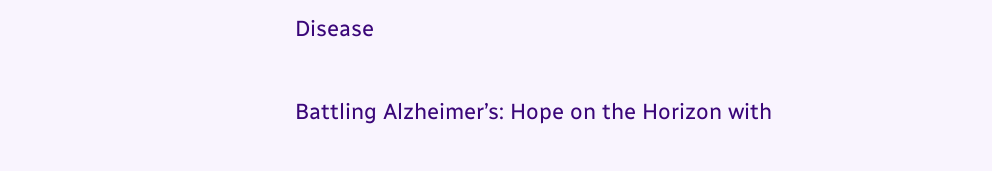Disease

Battling Alzheimer’s: Hope on the Horizon with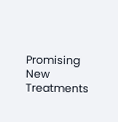Promising New Treatments